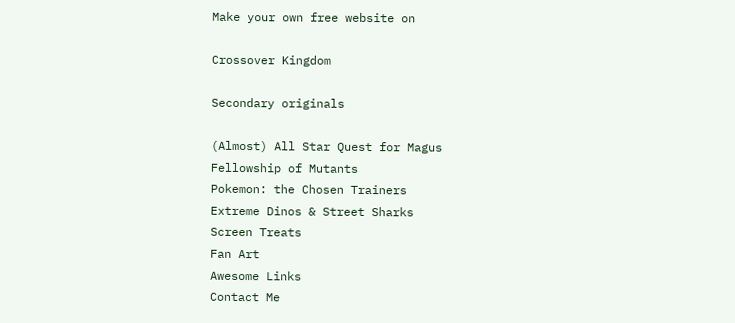Make your own free website on

Crossover Kingdom

Secondary originals

(Almost) All Star Quest for Magus
Fellowship of Mutants
Pokemon: the Chosen Trainers
Extreme Dinos & Street Sharks
Screen Treats
Fan Art
Awesome Links
Contact Me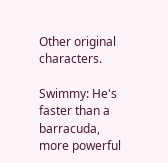Other original characters.

Swimmy: He's faster than a barracuda, more powerful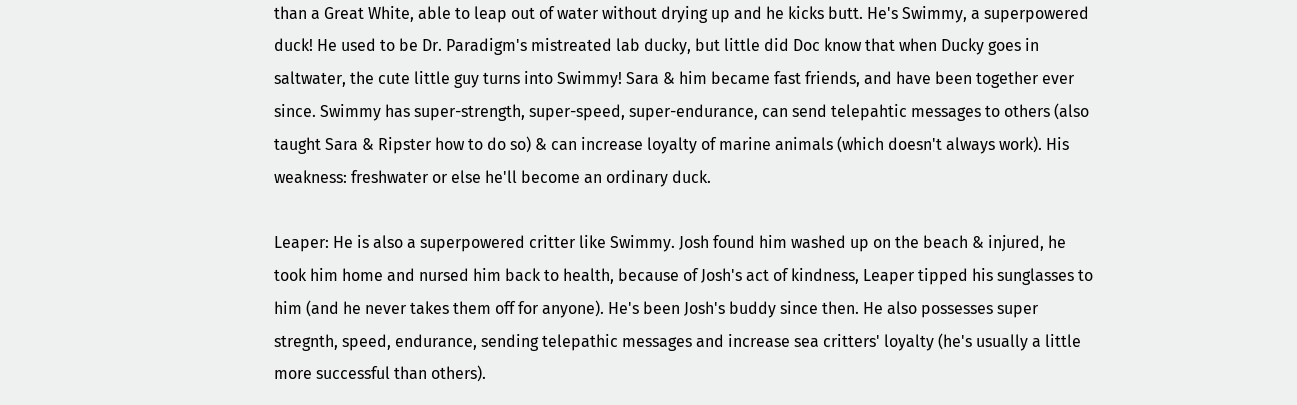than a Great White, able to leap out of water without drying up and he kicks butt. He's Swimmy, a superpowered duck! He used to be Dr. Paradigm's mistreated lab ducky, but little did Doc know that when Ducky goes in saltwater, the cute little guy turns into Swimmy! Sara & him became fast friends, and have been together ever since. Swimmy has super-strength, super-speed, super-endurance, can send telepahtic messages to others (also taught Sara & Ripster how to do so) & can increase loyalty of marine animals (which doesn't always work). His weakness: freshwater or else he'll become an ordinary duck.

Leaper: He is also a superpowered critter like Swimmy. Josh found him washed up on the beach & injured, he took him home and nursed him back to health, because of Josh's act of kindness, Leaper tipped his sunglasses to him (and he never takes them off for anyone). He's been Josh's buddy since then. He also possesses super stregnth, speed, endurance, sending telepathic messages and increase sea critters' loyalty (he's usually a little more successful than others).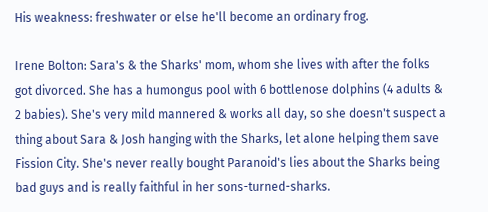His weakness: freshwater or else he'll become an ordinary frog.

Irene Bolton: Sara's & the Sharks' mom, whom she lives with after the folks got divorced. She has a humongus pool with 6 bottlenose dolphins (4 adults & 2 babies). She's very mild mannered & works all day, so she doesn't suspect a thing about Sara & Josh hanging with the Sharks, let alone helping them save Fission City. She's never really bought Paranoid's lies about the Sharks being bad guys and is really faithful in her sons-turned-sharks.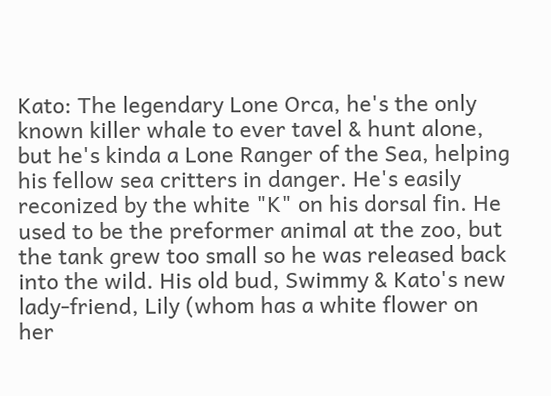Kato: The legendary Lone Orca, he's the only known killer whale to ever tavel & hunt alone, but he's kinda a Lone Ranger of the Sea, helping his fellow sea critters in danger. He's easily reconized by the white "K" on his dorsal fin. He used to be the preformer animal at the zoo, but the tank grew too small so he was released back into the wild. His old bud, Swimmy & Kato's new lady-friend, Lily (whom has a white flower on her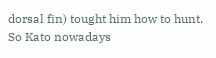dorsal fin) tought him how to hunt. So Kato nowadays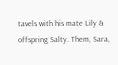tavels with his mate Lily & offspring Salty. Them, Sara,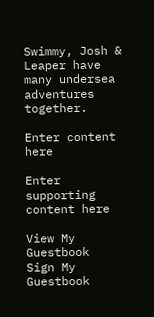Swimmy, Josh & Leaper have many undersea adventures together.

Enter content here

Enter supporting content here

View My Guestbook
Sign My Guestbook